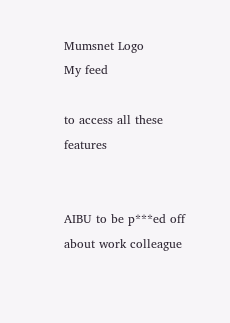Mumsnet Logo
My feed

to access all these features


AIBU to be p***ed off about work colleague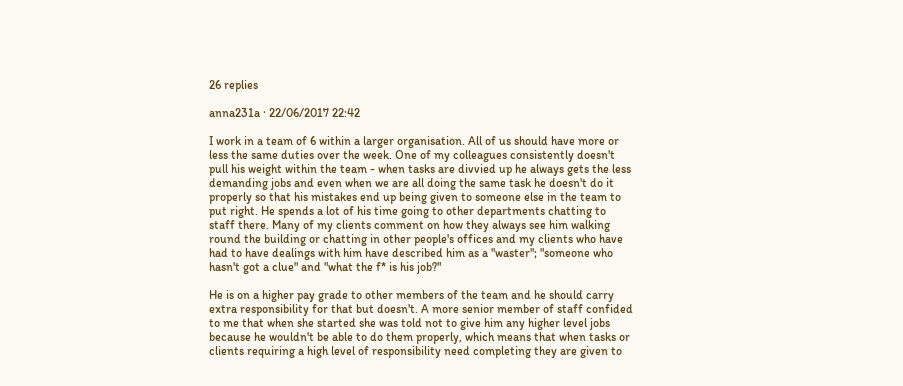26 replies

anna231a · 22/06/2017 22:42

I work in a team of 6 within a larger organisation. All of us should have more or less the same duties over the week. One of my colleagues consistently doesn't pull his weight within the team - when tasks are divvied up he always gets the less demanding jobs and even when we are all doing the same task he doesn't do it properly so that his mistakes end up being given to someone else in the team to put right. He spends a lot of his time going to other departments chatting to staff there. Many of my clients comment on how they always see him walking round the building or chatting in other people's offices and my clients who have had to have dealings with him have described him as a "waster"; "someone who hasn't got a clue" and "what the f* is his job?"

He is on a higher pay grade to other members of the team and he should carry extra responsibility for that but doesn't. A more senior member of staff confided to me that when she started she was told not to give him any higher level jobs because he wouldn't be able to do them properly, which means that when tasks or clients requiring a high level of responsibility need completing they are given to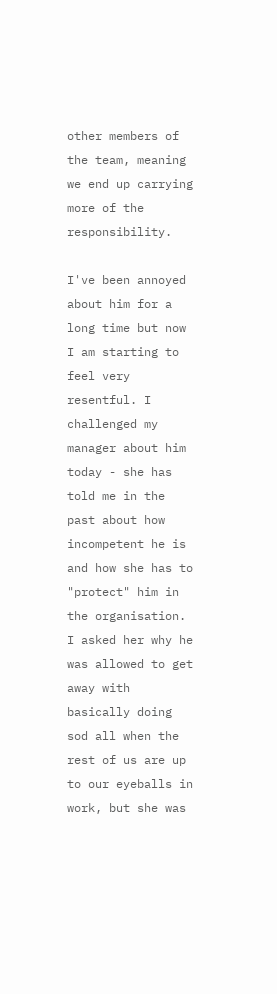other members of the team, meaning we end up carrying more of the responsibility.

I've been annoyed about him for a long time but now I am starting to feel very resentful. I challenged my manager about him today - she has told me in the past about how incompetent he is and how she has to "protect" him in the organisation. I asked her why he was allowed to get away with basically doing sod all when the rest of us are up to our eyeballs in work, but she was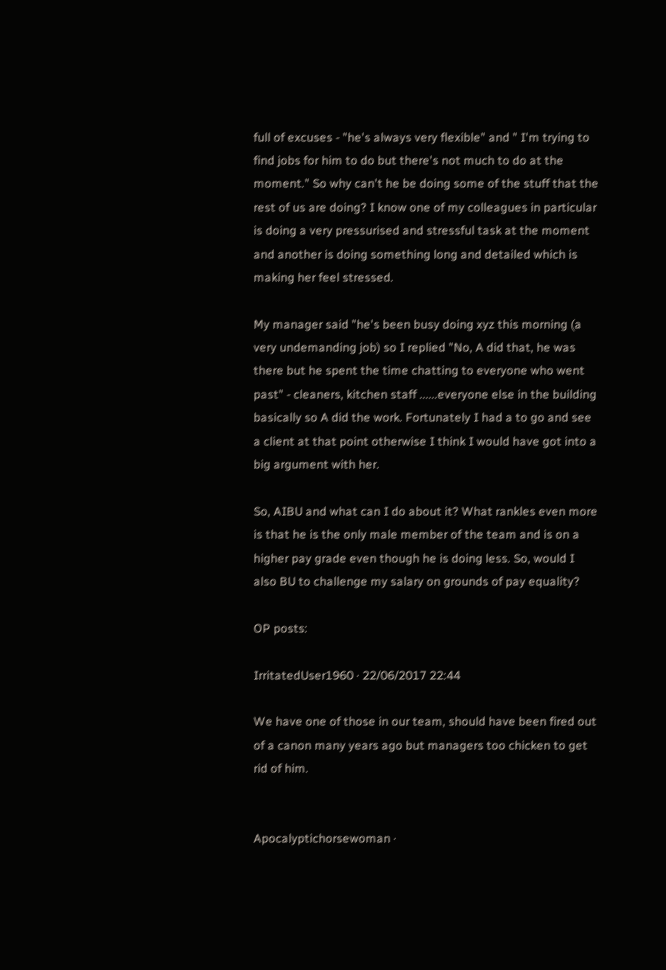full of excuses - "he's always very flexible" and " I'm trying to find jobs for him to do but there's not much to do at the moment." So why can't he be doing some of the stuff that the rest of us are doing? I know one of my colleagues in particular is doing a very pressurised and stressful task at the moment and another is doing something long and detailed which is making her feel stressed.

My manager said "he's been busy doing xyz this morning (a very undemanding job) so I replied "No, A did that, he was there but he spent the time chatting to everyone who went past" - cleaners, kitchen staff ......everyone else in the building basically so A did the work. Fortunately I had a to go and see a client at that point otherwise I think I would have got into a big argument with her.

So, AIBU and what can I do about it? What rankles even more is that he is the only male member of the team and is on a higher pay grade even though he is doing less. So, would I also BU to challenge my salary on grounds of pay equality?

OP posts:

IrritatedUser1960 · 22/06/2017 22:44

We have one of those in our team, should have been fired out of a canon many years ago but managers too chicken to get rid of him.


Apocalyptichorsewoman ·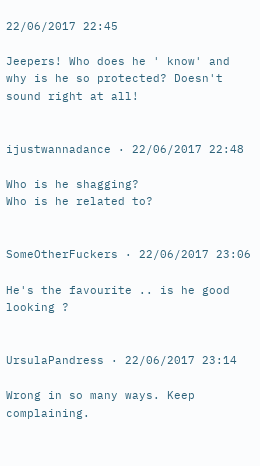22/06/2017 22:45

Jeepers! Who does he ' know' and why is he so protected? Doesn't sound right at all!


ijustwannadance · 22/06/2017 22:48

Who is he shagging?
Who is he related to?


SomeOtherFuckers · 22/06/2017 23:06

He's the favourite .. is he good looking ?


UrsulaPandress · 22/06/2017 23:14

Wrong in so many ways. Keep complaining.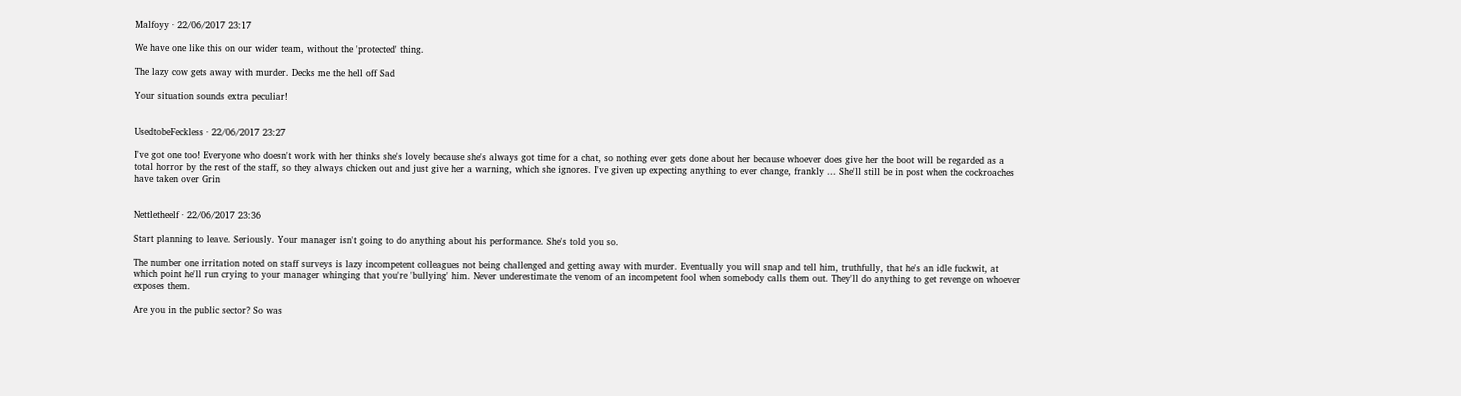Malfoyy · 22/06/2017 23:17

We have one like this on our wider team, without the 'protected' thing.

The lazy cow gets away with murder. Decks me the hell off Sad

Your situation sounds extra peculiar!


UsedtobeFeckless · 22/06/2017 23:27

I've got one too! Everyone who doesn't work with her thinks she's lovely because she's always got time for a chat, so nothing ever gets done about her because whoever does give her the boot will be regarded as a total horror by the rest of the staff, so they always chicken out and just give her a warning, which she ignores. I've given up expecting anything to ever change, frankly ... She'll still be in post when the cockroaches have taken over Grin


Nettletheelf · 22/06/2017 23:36

Start planning to leave. Seriously. Your manager isn't going to do anything about his performance. She's told you so.

The number one irritation noted on staff surveys is lazy incompetent colleagues not being challenged and getting away with murder. Eventually you will snap and tell him, truthfully, that he's an idle fuckwit, at which point he'll run crying to your manager whinging that you're 'bullying' him. Never underestimate the venom of an incompetent fool when somebody calls them out. They'll do anything to get revenge on whoever exposes them.

Are you in the public sector? So was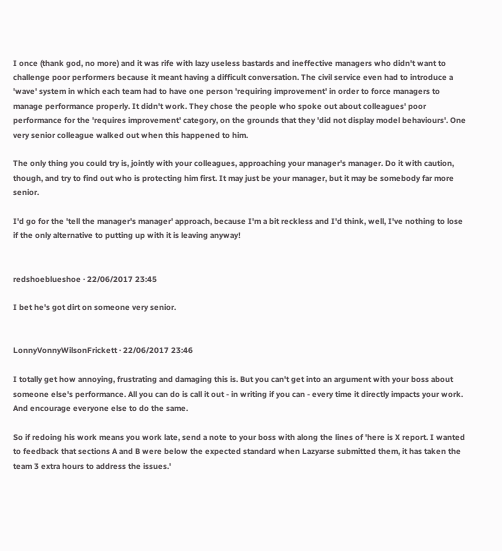I once (thank god, no more) and it was rife with lazy useless bastards and ineffective managers who didn't want to challenge poor performers because it meant having a difficult conversation. The civil service even had to introduce a 'wave' system in which each team had to have one person 'requiring improvement' in order to force managers to manage performance properly. It didn't work. They chose the people who spoke out about colleagues' poor performance for the 'requires improvement' category, on the grounds that they 'did not display model behaviours'. One very senior colleague walked out when this happened to him.

The only thing you could try is, jointly with your colleagues, approaching your manager's manager. Do it with caution, though, and try to find out who is protecting him first. It may just be your manager, but it may be somebody far more senior.

I'd go for the 'tell the manager's manager' approach, because I'm a bit reckless and I'd think, well, I've nothing to lose if the only alternative to putting up with it is leaving anyway!


redshoeblueshoe · 22/06/2017 23:45

I bet he's got dirt on someone very senior.


LonnyVonnyWilsonFrickett · 22/06/2017 23:46

I totally get how annoying, frustrating and damaging this is. But you can't get into an argument with your boss about someone else's performance. All you can do is call it out - in writing if you can - every time it directly impacts your work. And encourage everyone else to do the same.

So if redoing his work means you work late, send a note to your boss with along the lines of 'here is X report. I wanted to feedback that sections A and B were below the expected standard when Lazyarse submitted them, it has taken the team 3 extra hours to address the issues.'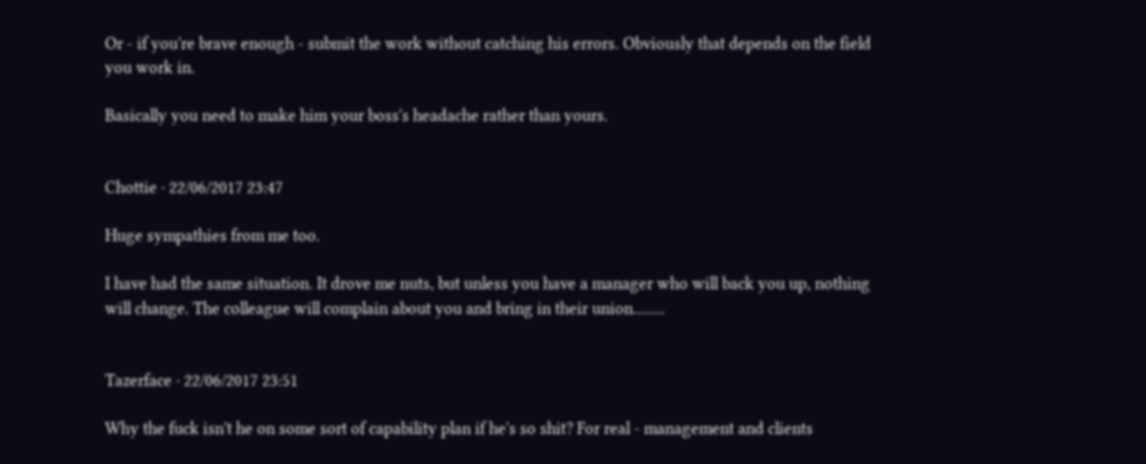Or - if you're brave enough - submit the work without catching his errors. Obviously that depends on the field you work in.

Basically you need to make him your boss's headache rather than yours.


Chottie · 22/06/2017 23:47

Huge sympathies from me too.

I have had the same situation. It drove me nuts, but unless you have a manager who will back you up, nothing will change. The colleague will complain about you and bring in their union........


Tazerface · 22/06/2017 23:51

Why the fuck isn't he on some sort of capability plan if he's so shit? For real - management and clients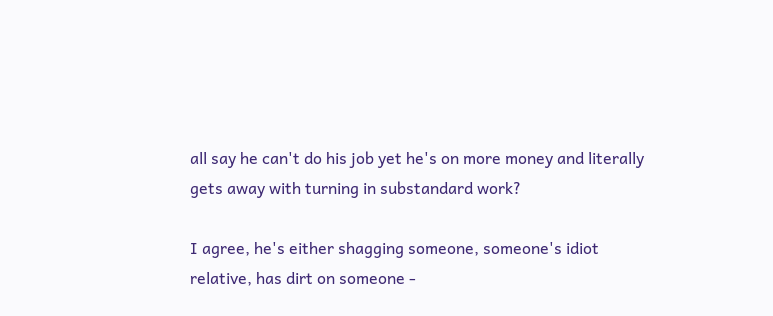all say he can't do his job yet he's on more money and literally gets away with turning in substandard work?

I agree, he's either shagging someone, someone's idiot relative, has dirt on someone -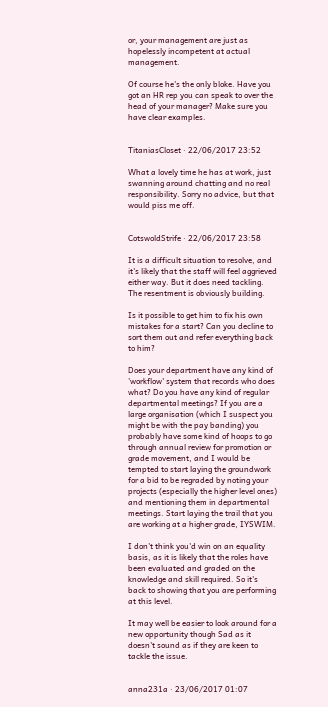or, your management are just as hopelessly incompetent at actual management.

Of course he's the only bloke. Have you got an HR rep you can speak to over the head of your manager? Make sure you have clear examples.


TitaniasCloset · 22/06/2017 23:52

What a lovely time he has at work, just swanning around chatting and no real responsibility. Sorry no advice, but that would piss me off.


CotswoldStrife · 22/06/2017 23:58

It is a difficult situation to resolve, and it's likely that the staff will feel aggrieved either way. But it does need tackling. The resentment is obviously building.

Is it possible to get him to fix his own mistakes for a start? Can you decline to sort them out and refer everything back to him?

Does your department have any kind of 'workflow' system that records who does what? Do you have any kind of regular departmental meetings? If you are a large organisation (which I suspect you might be with the pay banding) you probably have some kind of hoops to go through annual review for promotion or grade movement, and I would be tempted to start laying the groundwork for a bid to be regraded by noting your projects (especially the higher level ones) and mentioning them in departmental meetings. Start laying the trail that you are working at a higher grade, IYSWIM.

I don't think you'd win on an equality basis, as it is likely that the roles have been evaluated and graded on the knowledge and skill required. So it's back to showing that you are performing at this level.

It may well be easier to look around for a new opportunity though Sad as it doesn't sound as if they are keen to tackle the issue.


anna231a · 23/06/2017 01:07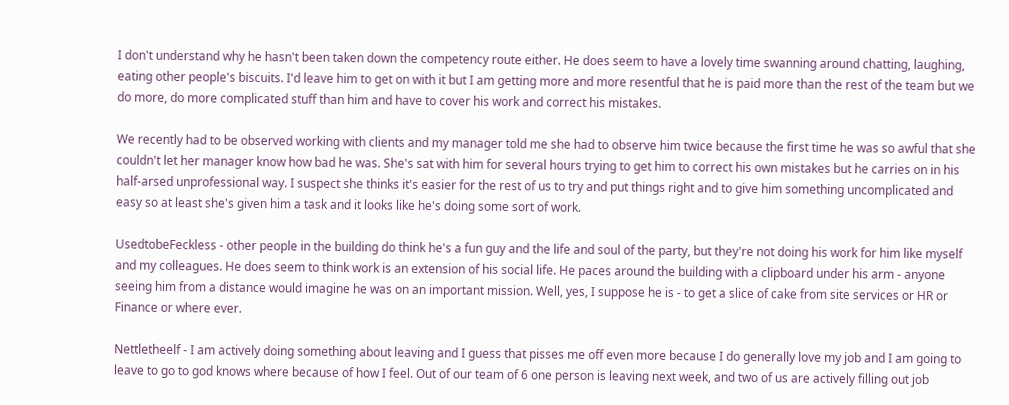I don't understand why he hasn't been taken down the competency route either. He does seem to have a lovely time swanning around chatting, laughing, eating other people's biscuits. I'd leave him to get on with it but I am getting more and more resentful that he is paid more than the rest of the team but we do more, do more complicated stuff than him and have to cover his work and correct his mistakes.

We recently had to be observed working with clients and my manager told me she had to observe him twice because the first time he was so awful that she couldn't let her manager know how bad he was. She's sat with him for several hours trying to get him to correct his own mistakes but he carries on in his half-arsed unprofessional way. I suspect she thinks it's easier for the rest of us to try and put things right and to give him something uncomplicated and easy so at least she's given him a task and it looks like he's doing some sort of work.

UsedtobeFeckless - other people in the building do think he's a fun guy and the life and soul of the party, but they're not doing his work for him like myself and my colleagues. He does seem to think work is an extension of his social life. He paces around the building with a clipboard under his arm - anyone seeing him from a distance would imagine he was on an important mission. Well, yes, I suppose he is - to get a slice of cake from site services or HR or Finance or where ever.

Nettletheelf - I am actively doing something about leaving and I guess that pisses me off even more because I do generally love my job and I am going to leave to go to god knows where because of how I feel. Out of our team of 6 one person is leaving next week, and two of us are actively filling out job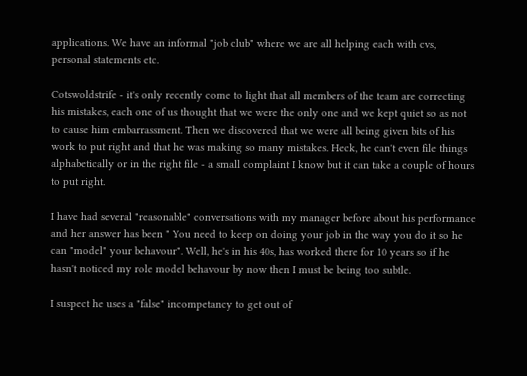applications. We have an informal "job club" where we are all helping each with cvs, personal statements etc.

Cotswoldstrife - it's only recently come to light that all members of the team are correcting his mistakes, each one of us thought that we were the only one and we kept quiet so as not to cause him embarrassment. Then we discovered that we were all being given bits of his work to put right and that he was making so many mistakes. Heck, he can't even file things alphabetically or in the right file - a small complaint I know but it can take a couple of hours to put right.

I have had several "reasonable" conversations with my manager before about his performance and her answer has been " You need to keep on doing your job in the way you do it so he can "model" your behavour". Well, he's in his 40s, has worked there for 10 years so if he hasn't noticed my role model behavour by now then I must be being too subtle.

I suspect he uses a "false" incompetancy to get out of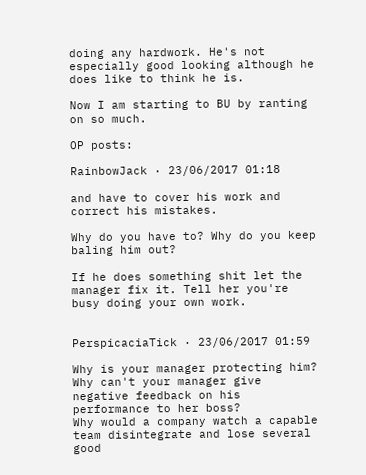doing any hardwork. He's not especially good looking although he does like to think he is.

Now I am starting to BU by ranting on so much.

OP posts:

RainbowJack · 23/06/2017 01:18

and have to cover his work and correct his mistakes.

Why do you have to? Why do you keep baling him out?

If he does something shit let the manager fix it. Tell her you're busy doing your own work.


PerspicaciaTick · 23/06/2017 01:59

Why is your manager protecting him?
Why can't your manager give negative feedback on his performance to her boss?
Why would a company watch a capable team disintegrate and lose several good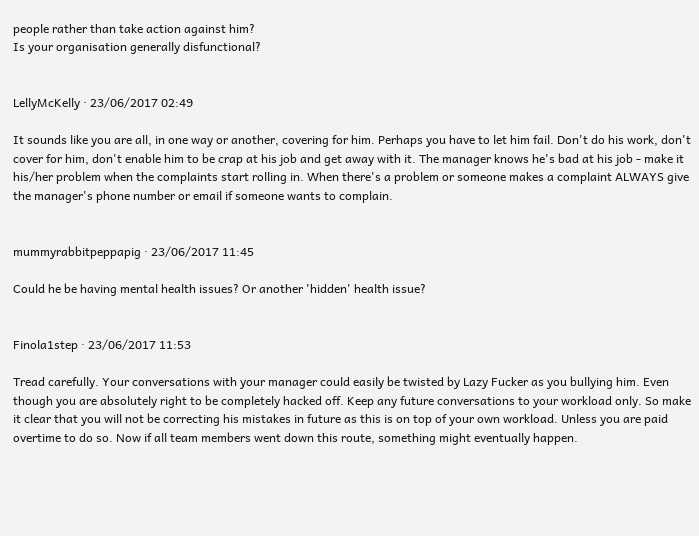people rather than take action against him?
Is your organisation generally disfunctional?


LellyMcKelly · 23/06/2017 02:49

It sounds like you are all, in one way or another, covering for him. Perhaps you have to let him fail. Don't do his work, don't cover for him, don't enable him to be crap at his job and get away with it. The manager knows he's bad at his job - make it his/her problem when the complaints start rolling in. When there's a problem or someone makes a complaint ALWAYS give the manager's phone number or email if someone wants to complain.


mummyrabbitpeppapig · 23/06/2017 11:45

Could he be having mental health issues? Or another 'hidden' health issue?


Finola1step · 23/06/2017 11:53

Tread carefully. Your conversations with your manager could easily be twisted by Lazy Fucker as you bullying him. Even though you are absolutely right to be completely hacked off. Keep any future conversations to your workload only. So make it clear that you will not be correcting his mistakes in future as this is on top of your own workload. Unless you are paid overtime to do so. Now if all team members went down this route, something might eventually happen.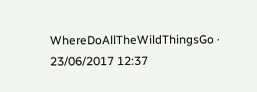WhereDoAllTheWildThingsGo · 23/06/2017 12:37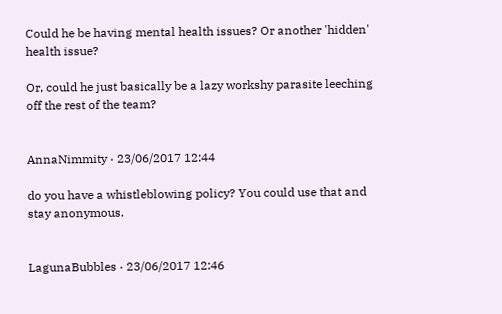Could he be having mental health issues? Or another 'hidden' health issue?

Or, could he just basically be a lazy workshy parasite leeching off the rest of the team?


AnnaNimmity · 23/06/2017 12:44

do you have a whistleblowing policy? You could use that and stay anonymous.


LagunaBubbles · 23/06/2017 12:46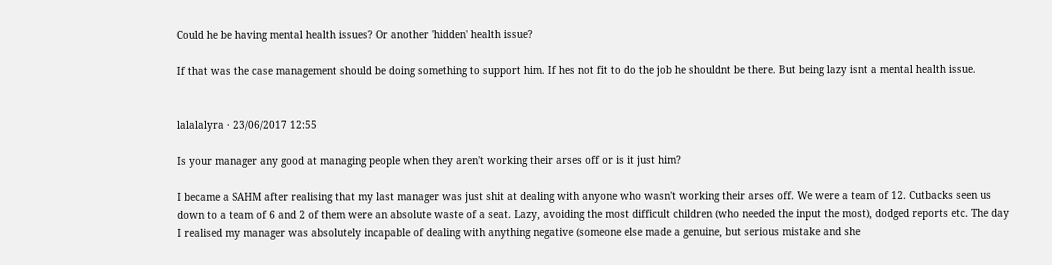Could he be having mental health issues? Or another 'hidden' health issue?

If that was the case management should be doing something to support him. If hes not fit to do the job he shouldnt be there. But being lazy isnt a mental health issue.


lalalalyra · 23/06/2017 12:55

Is your manager any good at managing people when they aren't working their arses off or is it just him?

I became a SAHM after realising that my last manager was just shit at dealing with anyone who wasn't working their arses off. We were a team of 12. Cutbacks seen us down to a team of 6 and 2 of them were an absolute waste of a seat. Lazy, avoiding the most difficult children (who needed the input the most), dodged reports etc. The day I realised my manager was absolutely incapable of dealing with anything negative (someone else made a genuine, but serious mistake and she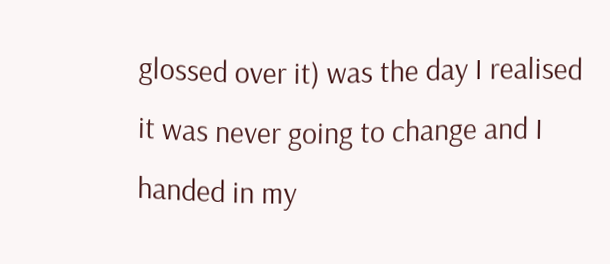glossed over it) was the day I realised it was never going to change and I handed in my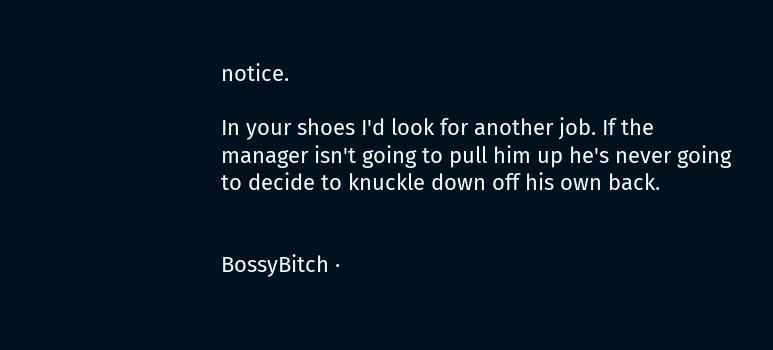notice.

In your shoes I'd look for another job. If the manager isn't going to pull him up he's never going to decide to knuckle down off his own back.


BossyBitch ·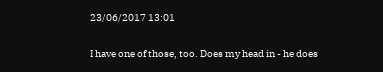23/06/2017 13:01

I have one of those, too. Does my head in - he does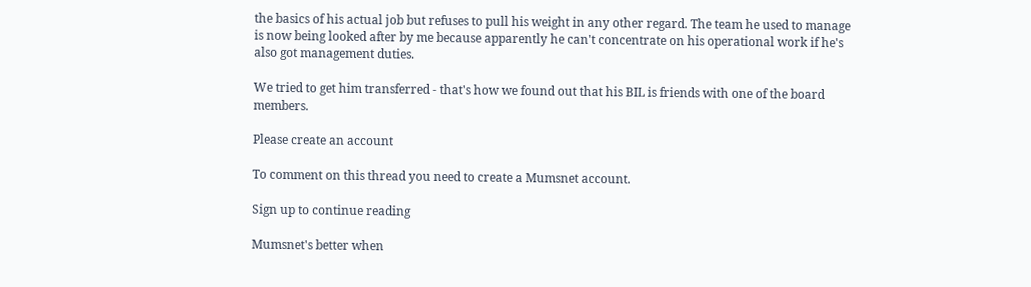the basics of his actual job but refuses to pull his weight in any other regard. The team he used to manage is now being looked after by me because apparently he can't concentrate on his operational work if he's also got management duties.

We tried to get him transferred - that's how we found out that his BIL is friends with one of the board members.

Please create an account

To comment on this thread you need to create a Mumsnet account.

Sign up to continue reading

Mumsnet's better when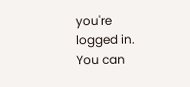you're logged in. You can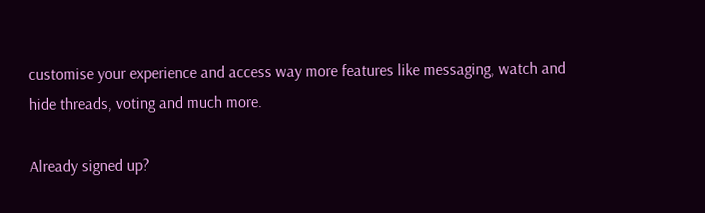customise your experience and access way more features like messaging, watch and hide threads, voting and much more.

Already signed up?